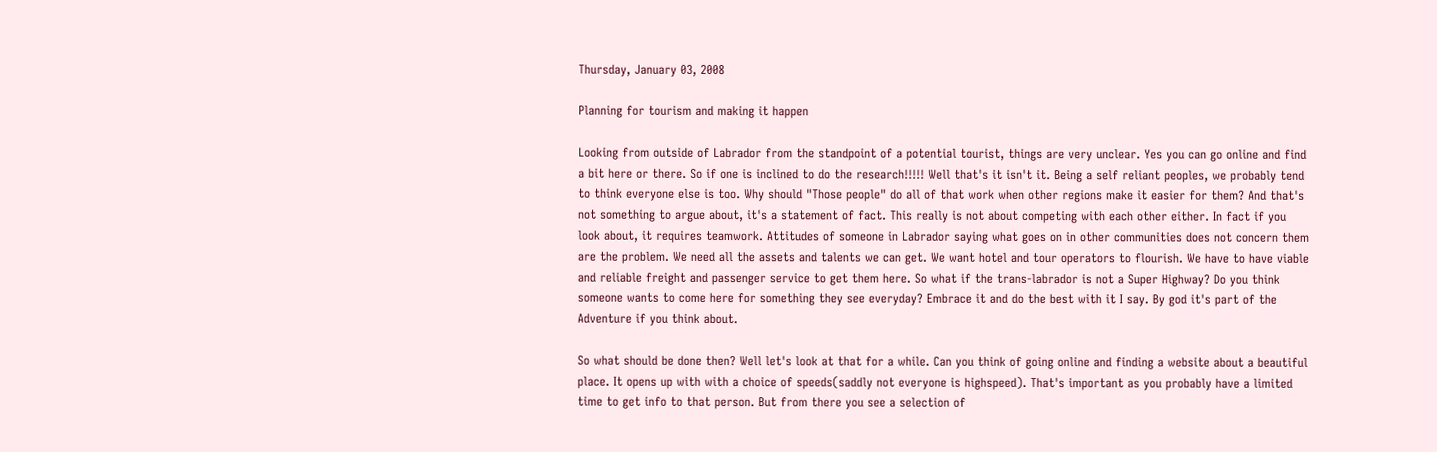Thursday, January 03, 2008

Planning for tourism and making it happen

Looking from outside of Labrador from the standpoint of a potential tourist, things are very unclear. Yes you can go online and find a bit here or there. So if one is inclined to do the research!!!!! Well that's it isn't it. Being a self reliant peoples, we probably tend to think everyone else is too. Why should "Those people" do all of that work when other regions make it easier for them? And that's not something to argue about, it's a statement of fact. This really is not about competing with each other either. In fact if you look about, it requires teamwork. Attitudes of someone in Labrador saying what goes on in other communities does not concern them are the problem. We need all the assets and talents we can get. We want hotel and tour operators to flourish. We have to have viable and reliable freight and passenger service to get them here. So what if the trans-labrador is not a Super Highway? Do you think someone wants to come here for something they see everyday? Embrace it and do the best with it I say. By god it's part of the Adventure if you think about.

So what should be done then? Well let's look at that for a while. Can you think of going online and finding a website about a beautiful place. It opens up with with a choice of speeds(saddly not everyone is highspeed). That's important as you probably have a limited time to get info to that person. But from there you see a selection of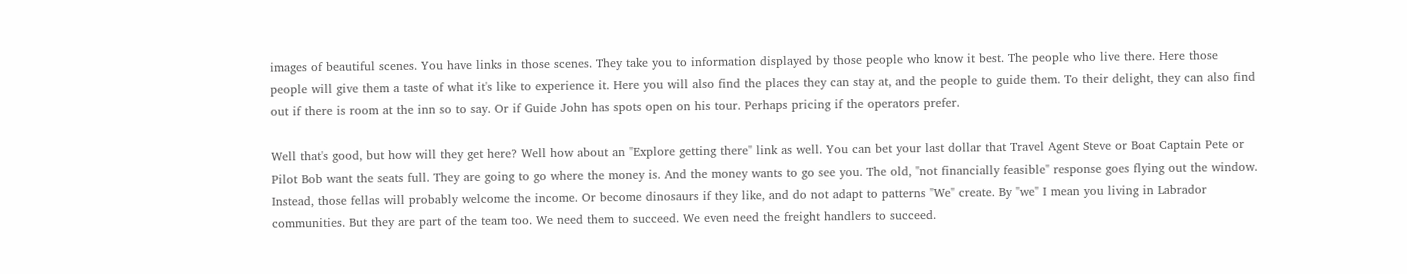images of beautiful scenes. You have links in those scenes. They take you to information displayed by those people who know it best. The people who live there. Here those people will give them a taste of what it's like to experience it. Here you will also find the places they can stay at, and the people to guide them. To their delight, they can also find out if there is room at the inn so to say. Or if Guide John has spots open on his tour. Perhaps pricing if the operators prefer.

Well that's good, but how will they get here? Well how about an "Explore getting there" link as well. You can bet your last dollar that Travel Agent Steve or Boat Captain Pete or Pilot Bob want the seats full. They are going to go where the money is. And the money wants to go see you. The old, "not financially feasible" response goes flying out the window. Instead, those fellas will probably welcome the income. Or become dinosaurs if they like, and do not adapt to patterns "We" create. By "we" I mean you living in Labrador communities. But they are part of the team too. We need them to succeed. We even need the freight handlers to succeed.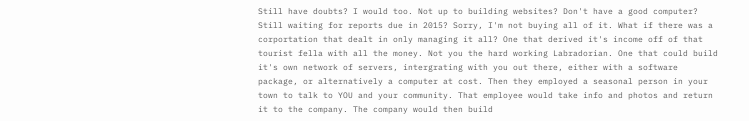Still have doubts? I would too. Not up to building websites? Don't have a good computer? Still waiting for reports due in 2015? Sorry, I'm not buying all of it. What if there was a corportation that dealt in only managing it all? One that derived it's income off of that tourist fella with all the money. Not you the hard working Labradorian. One that could build it's own network of servers, intergrating with you out there, either with a software package, or alternatively a computer at cost. Then they employed a seasonal person in your town to talk to YOU and your community. That employee would take info and photos and return it to the company. The company would then build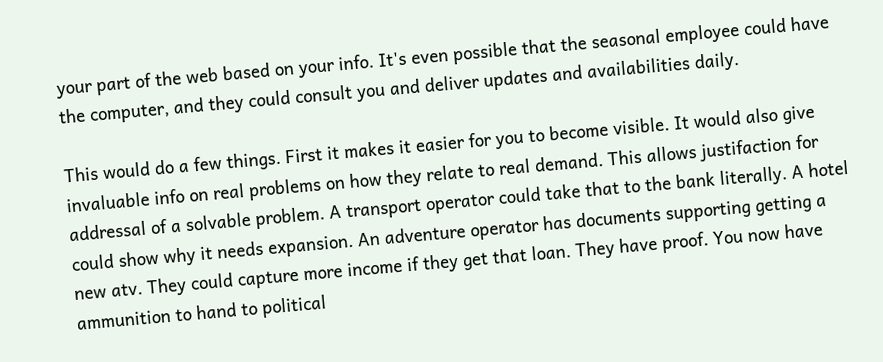your part of the web based on your info. It's even possible that the seasonal employee could have the computer, and they could consult you and deliver updates and availabilities daily.

This would do a few things. First it makes it easier for you to become visible. It would also give invaluable info on real problems on how they relate to real demand. This allows justifaction for addressal of a solvable problem. A transport operator could take that to the bank literally. A hotel could show why it needs expansion. An adventure operator has documents supporting getting a new atv. They could capture more income if they get that loan. They have proof. You now have ammunition to hand to political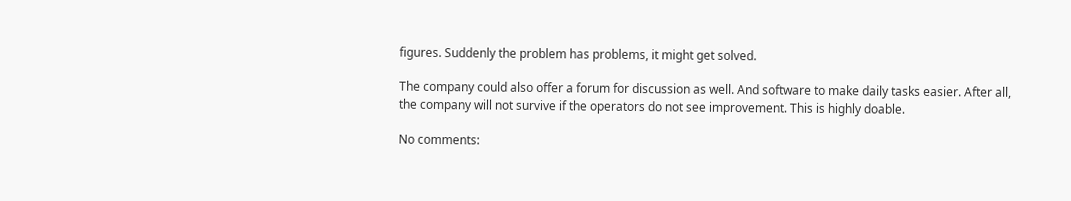figures. Suddenly the problem has problems, it might get solved.

The company could also offer a forum for discussion as well. And software to make daily tasks easier. After all, the company will not survive if the operators do not see improvement. This is highly doable.

No comments: